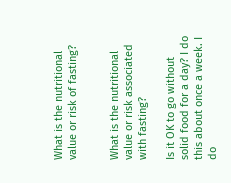What is the nutritional value or risk of fasting?


What is the nutritional value or risk associated with fasting?

Is it OK to go without solid food for a day? I do this about once a week. I do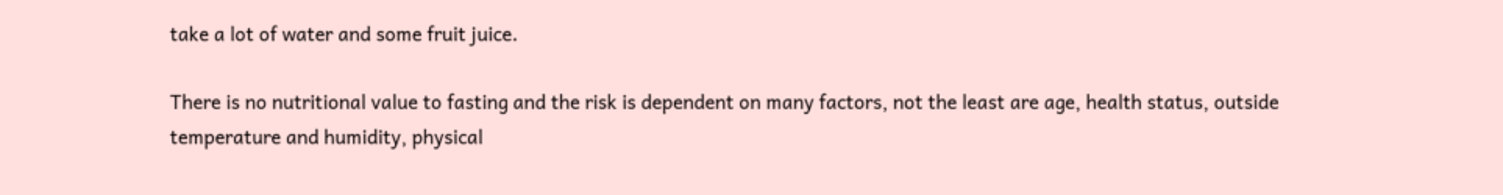take a lot of water and some fruit juice.

There is no nutritional value to fasting and the risk is dependent on many factors, not the least are age, health status, outside temperature and humidity, physical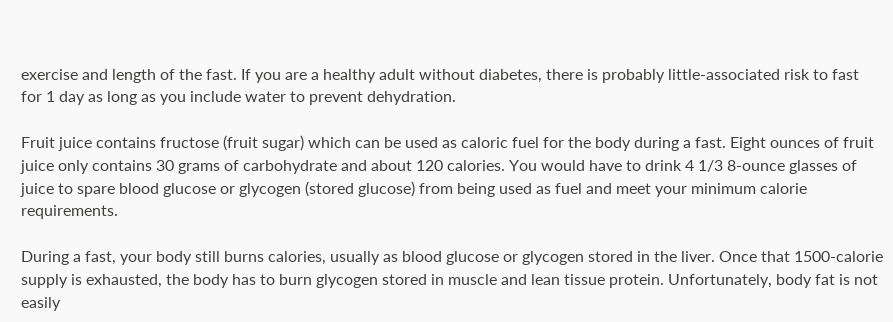exercise and length of the fast. If you are a healthy adult without diabetes, there is probably little-associated risk to fast for 1 day as long as you include water to prevent dehydration.

Fruit juice contains fructose (fruit sugar) which can be used as caloric fuel for the body during a fast. Eight ounces of fruit juice only contains 30 grams of carbohydrate and about 120 calories. You would have to drink 4 1/3 8-ounce glasses of juice to spare blood glucose or glycogen (stored glucose) from being used as fuel and meet your minimum calorie requirements.

During a fast, your body still burns calories, usually as blood glucose or glycogen stored in the liver. Once that 1500-calorie supply is exhausted, the body has to burn glycogen stored in muscle and lean tissue protein. Unfortunately, body fat is not easily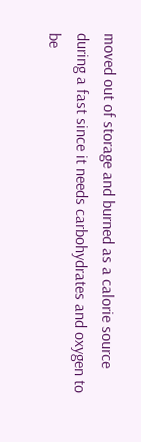moved out of storage and burned as a calorie source during a fast since it needs carbohydrates and oxygen to be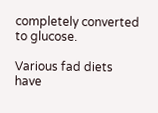completely converted to glucose.

Various fad diets have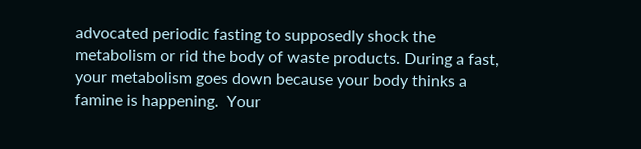advocated periodic fasting to supposedly shock the metabolism or rid the body of waste products. During a fast, your metabolism goes down because your body thinks a famine is happening.  Your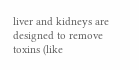liver and kidneys are designed to remove toxins (like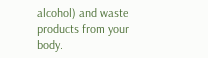alcohol) and waste products from your body.